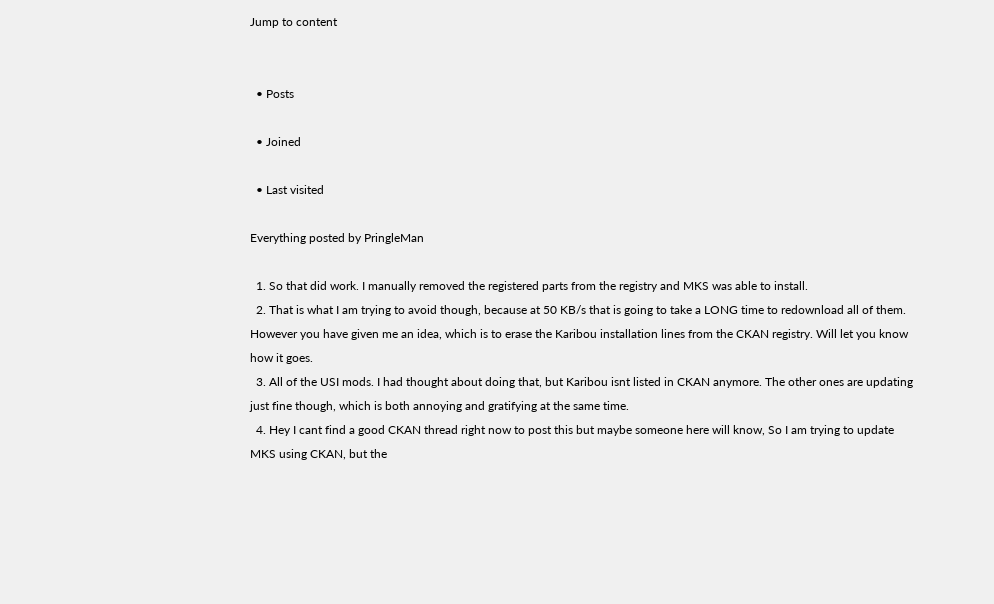Jump to content


  • Posts

  • Joined

  • Last visited

Everything posted by PringleMan

  1. So that did work. I manually removed the registered parts from the registry and MKS was able to install.
  2. That is what I am trying to avoid though, because at 50 KB/s that is going to take a LONG time to redownload all of them. However you have given me an idea, which is to erase the Karibou installation lines from the CKAN registry. Will let you know how it goes.
  3. All of the USI mods. I had thought about doing that, but Karibou isnt listed in CKAN anymore. The other ones are updating just fine though, which is both annoying and gratifying at the same time.
  4. Hey I cant find a good CKAN thread right now to post this but maybe someone here will know, So I am trying to update MKS using CKAN, but the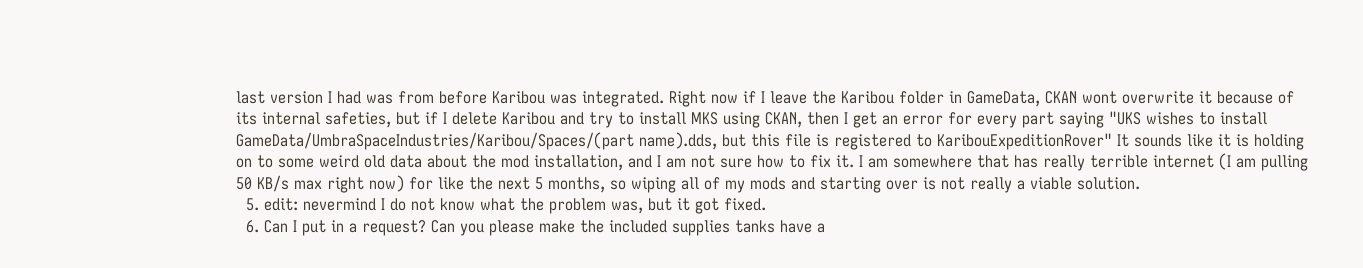last version I had was from before Karibou was integrated. Right now if I leave the Karibou folder in GameData, CKAN wont overwrite it because of its internal safeties, but if I delete Karibou and try to install MKS using CKAN, then I get an error for every part saying "UKS wishes to install GameData/UmbraSpaceIndustries/Karibou/Spaces/(part name).dds, but this file is registered to KaribouExpeditionRover" It sounds like it is holding on to some weird old data about the mod installation, and I am not sure how to fix it. I am somewhere that has really terrible internet (I am pulling 50 KB/s max right now) for like the next 5 months, so wiping all of my mods and starting over is not really a viable solution.
  5. edit: nevermind I do not know what the problem was, but it got fixed.
  6. Can I put in a request? Can you please make the included supplies tanks have a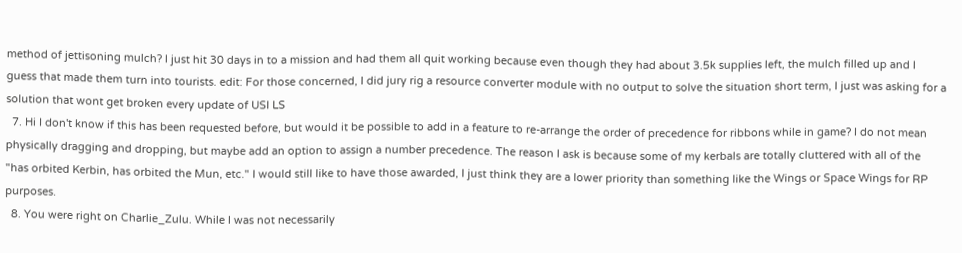method of jettisoning mulch? I just hit 30 days in to a mission and had them all quit working because even though they had about 3.5k supplies left, the mulch filled up and I guess that made them turn into tourists. edit: For those concerned, I did jury rig a resource converter module with no output to solve the situation short term, I just was asking for a solution that wont get broken every update of USI LS
  7. Hi I don't know if this has been requested before, but would it be possible to add in a feature to re-arrange the order of precedence for ribbons while in game? I do not mean physically dragging and dropping, but maybe add an option to assign a number precedence. The reason I ask is because some of my kerbals are totally cluttered with all of the "has orbited Kerbin, has orbited the Mun, etc." I would still like to have those awarded, I just think they are a lower priority than something like the Wings or Space Wings for RP purposes.
  8. You were right on Charlie_Zulu. While I was not necessarily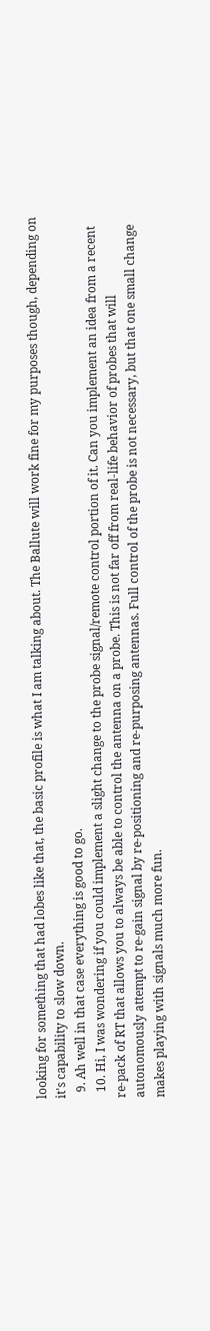looking for something that had lobes like that, the basic profile is what I am talking about. The Ballute will work fine for my purposes though, depending on it's capability to slow down.
  9. Ah well in that case everything is good to go.
  10. Hi, I was wondering if you could implement a slight change to the probe signal/remote control portion of it. Can you implement an idea from a recent re-pack of RT that allows you to always be able to control the antenna on a probe. This is not far off from real-life behavior of probes that will autonomously attempt to re-gain signal by re-positioning and re-purposing antennas. Full control of the probe is not necessary, but that one small change makes playing with signals much more fun.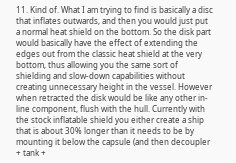11. Kind of. What I am trying to find is basically a disc that inflates outwards, and then you would just put a normal heat shield on the bottom. So the disk part would basically have the effect of extending the edges out from the classic heat shield at the very bottom, thus allowing you the same sort of shielding and slow-down capabilities without creating unnecessary height in the vessel. However when retracted the disk would be like any other in-line component, flush with the hull. Currently with the stock inflatable shield you either create a ship that is about 30% longer than it needs to be by mounting it below the capsule (and then decoupler + tank +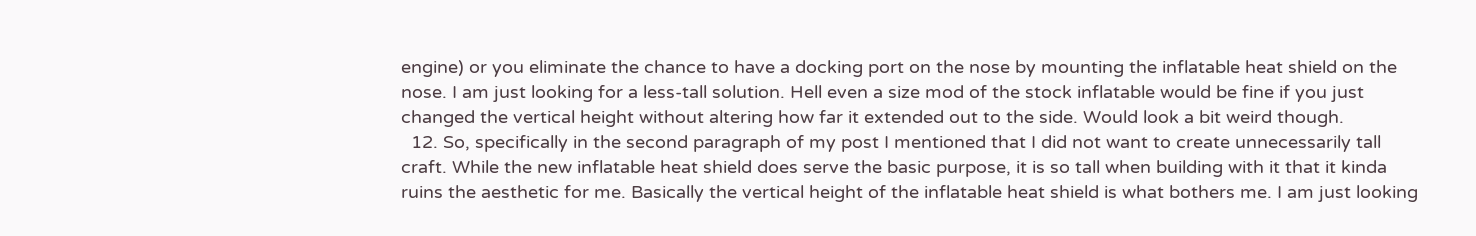engine) or you eliminate the chance to have a docking port on the nose by mounting the inflatable heat shield on the nose. I am just looking for a less-tall solution. Hell even a size mod of the stock inflatable would be fine if you just changed the vertical height without altering how far it extended out to the side. Would look a bit weird though.
  12. So, specifically in the second paragraph of my post I mentioned that I did not want to create unnecessarily tall craft. While the new inflatable heat shield does serve the basic purpose, it is so tall when building with it that it kinda ruins the aesthetic for me. Basically the vertical height of the inflatable heat shield is what bothers me. I am just looking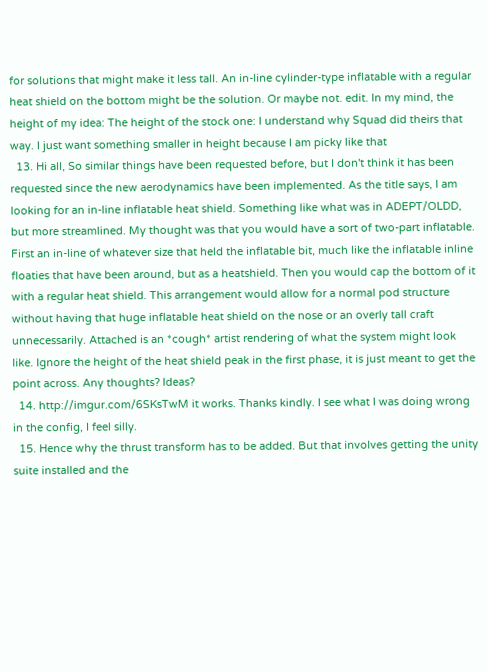for solutions that might make it less tall. An in-line cylinder-type inflatable with a regular heat shield on the bottom might be the solution. Or maybe not. edit. In my mind, the height of my idea: The height of the stock one: I understand why Squad did theirs that way. I just want something smaller in height because I am picky like that
  13. Hi all, So similar things have been requested before, but I don't think it has been requested since the new aerodynamics have been implemented. As the title says, I am looking for an in-line inflatable heat shield. Something like what was in ADEPT/OLDD, but more streamlined. My thought was that you would have a sort of two-part inflatable. First an in-line of whatever size that held the inflatable bit, much like the inflatable inline floaties that have been around, but as a heatshield. Then you would cap the bottom of it with a regular heat shield. This arrangement would allow for a normal pod structure without having that huge inflatable heat shield on the nose or an overly tall craft unnecessarily. Attached is an *cough* artist rendering of what the system might look like. Ignore the height of the heat shield peak in the first phase, it is just meant to get the point across. Any thoughts? Ideas?
  14. http://imgur.com/6SKsTwM it works. Thanks kindly. I see what I was doing wrong in the config, I feel silly.
  15. Hence why the thrust transform has to be added. But that involves getting the unity suite installed and the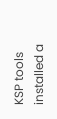KSP tools installed a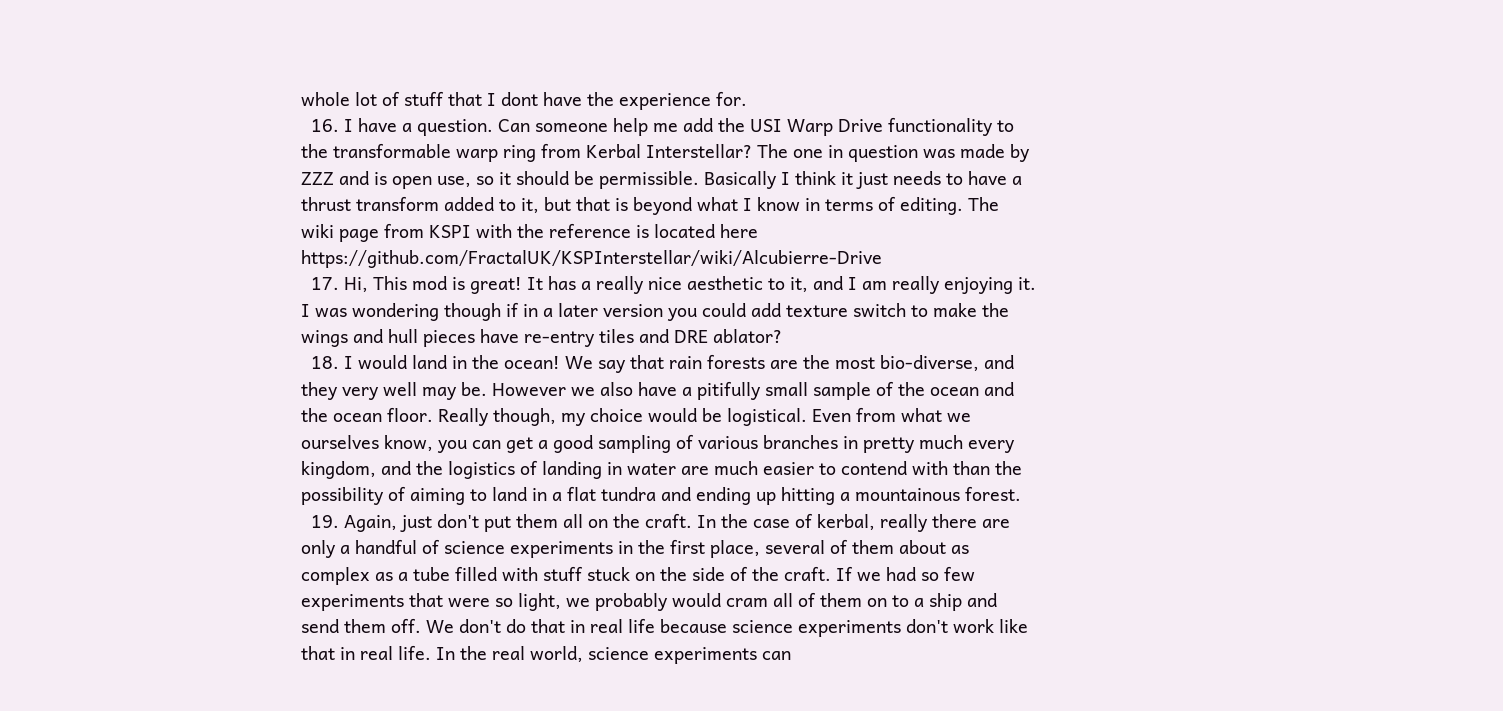whole lot of stuff that I dont have the experience for.
  16. I have a question. Can someone help me add the USI Warp Drive functionality to the transformable warp ring from Kerbal Interstellar? The one in question was made by ZZZ and is open use, so it should be permissible. Basically I think it just needs to have a thrust transform added to it, but that is beyond what I know in terms of editing. The wiki page from KSPI with the reference is located here https://github.com/FractalUK/KSPInterstellar/wiki/Alcubierre-Drive
  17. Hi, This mod is great! It has a really nice aesthetic to it, and I am really enjoying it. I was wondering though if in a later version you could add texture switch to make the wings and hull pieces have re-entry tiles and DRE ablator?
  18. I would land in the ocean! We say that rain forests are the most bio-diverse, and they very well may be. However we also have a pitifully small sample of the ocean and the ocean floor. Really though, my choice would be logistical. Even from what we ourselves know, you can get a good sampling of various branches in pretty much every kingdom, and the logistics of landing in water are much easier to contend with than the possibility of aiming to land in a flat tundra and ending up hitting a mountainous forest.
  19. Again, just don't put them all on the craft. In the case of kerbal, really there are only a handful of science experiments in the first place, several of them about as complex as a tube filled with stuff stuck on the side of the craft. If we had so few experiments that were so light, we probably would cram all of them on to a ship and send them off. We don't do that in real life because science experiments don't work like that in real life. In the real world, science experiments can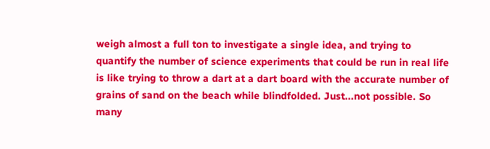weigh almost a full ton to investigate a single idea, and trying to quantify the number of science experiments that could be run in real life is like trying to throw a dart at a dart board with the accurate number of grains of sand on the beach while blindfolded. Just...not possible. So many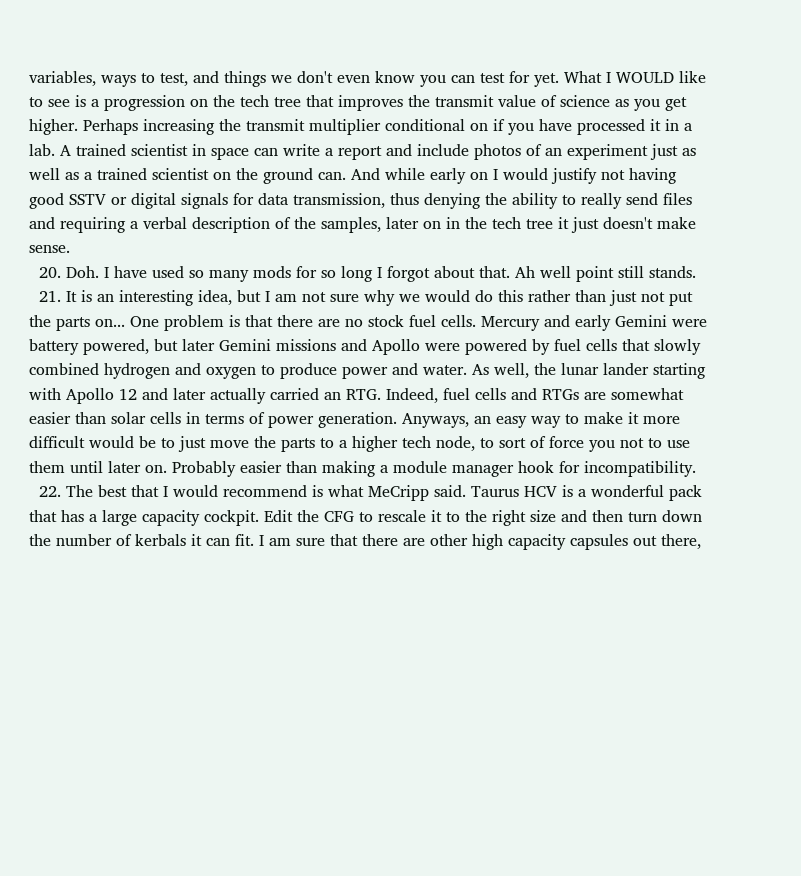variables, ways to test, and things we don't even know you can test for yet. What I WOULD like to see is a progression on the tech tree that improves the transmit value of science as you get higher. Perhaps increasing the transmit multiplier conditional on if you have processed it in a lab. A trained scientist in space can write a report and include photos of an experiment just as well as a trained scientist on the ground can. And while early on I would justify not having good SSTV or digital signals for data transmission, thus denying the ability to really send files and requiring a verbal description of the samples, later on in the tech tree it just doesn't make sense.
  20. Doh. I have used so many mods for so long I forgot about that. Ah well point still stands.
  21. It is an interesting idea, but I am not sure why we would do this rather than just not put the parts on... One problem is that there are no stock fuel cells. Mercury and early Gemini were battery powered, but later Gemini missions and Apollo were powered by fuel cells that slowly combined hydrogen and oxygen to produce power and water. As well, the lunar lander starting with Apollo 12 and later actually carried an RTG. Indeed, fuel cells and RTGs are somewhat easier than solar cells in terms of power generation. Anyways, an easy way to make it more difficult would be to just move the parts to a higher tech node, to sort of force you not to use them until later on. Probably easier than making a module manager hook for incompatibility.
  22. The best that I would recommend is what MeCripp said. Taurus HCV is a wonderful pack that has a large capacity cockpit. Edit the CFG to rescale it to the right size and then turn down the number of kerbals it can fit. I am sure that there are other high capacity capsules out there,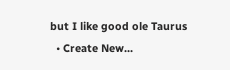but I like good ole Taurus
  • Create New...